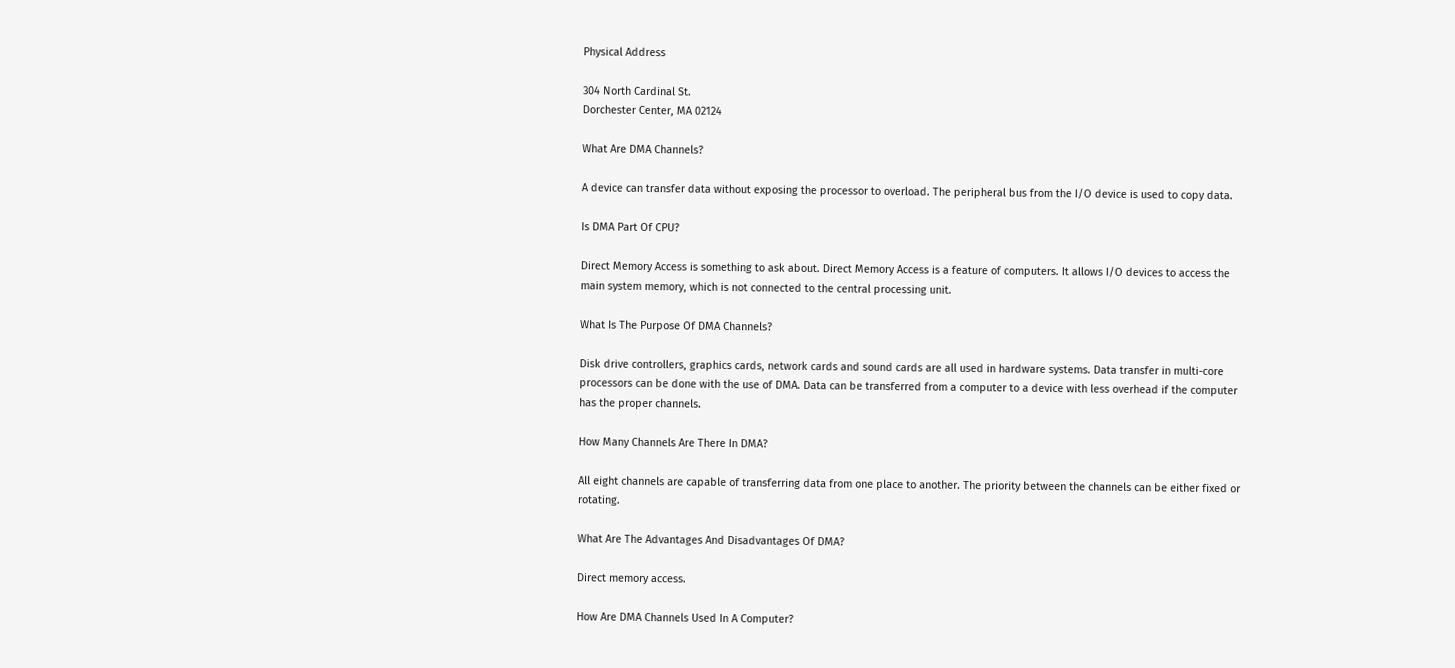Physical Address

304 North Cardinal St.
Dorchester Center, MA 02124

What Are DMA Channels?

A device can transfer data without exposing the processor to overload. The peripheral bus from the I/O device is used to copy data.

Is DMA Part Of CPU?

Direct Memory Access is something to ask about. Direct Memory Access is a feature of computers. It allows I/O devices to access the main system memory, which is not connected to the central processing unit.

What Is The Purpose Of DMA Channels?

Disk drive controllers, graphics cards, network cards and sound cards are all used in hardware systems. Data transfer in multi-core processors can be done with the use of DMA. Data can be transferred from a computer to a device with less overhead if the computer has the proper channels.

How Many Channels Are There In DMA?

All eight channels are capable of transferring data from one place to another. The priority between the channels can be either fixed or rotating.

What Are The Advantages And Disadvantages Of DMA?

Direct memory access.

How Are DMA Channels Used In A Computer?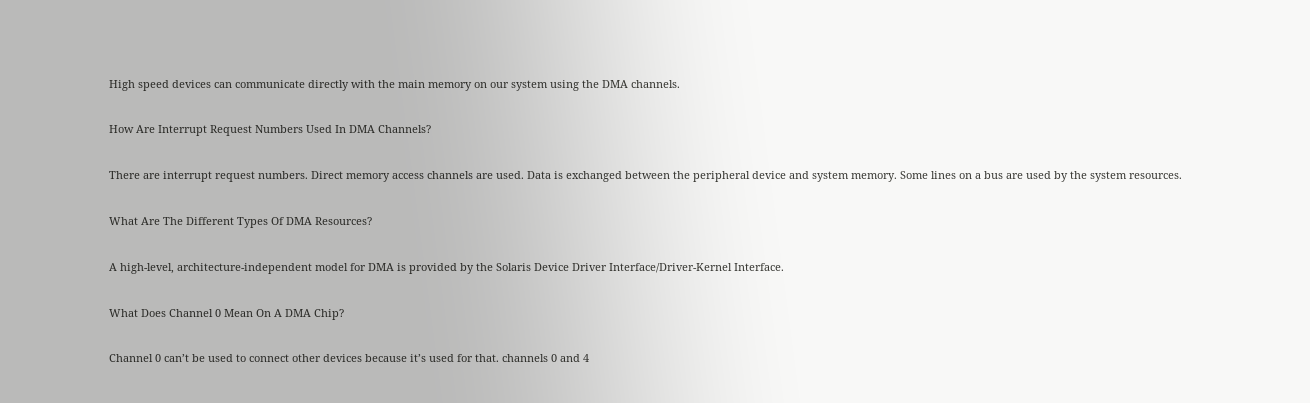High speed devices can communicate directly with the main memory on our system using the DMA channels.

How Are Interrupt Request Numbers Used In DMA Channels?

There are interrupt request numbers. Direct memory access channels are used. Data is exchanged between the peripheral device and system memory. Some lines on a bus are used by the system resources.

What Are The Different Types Of DMA Resources?

A high-level, architecture-independent model for DMA is provided by the Solaris Device Driver Interface/Driver-Kernel Interface.

What Does Channel 0 Mean On A DMA Chip?

Channel 0 can’t be used to connect other devices because it’s used for that. channels 0 and 4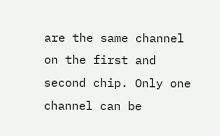are the same channel on the first and second chip. Only one channel can be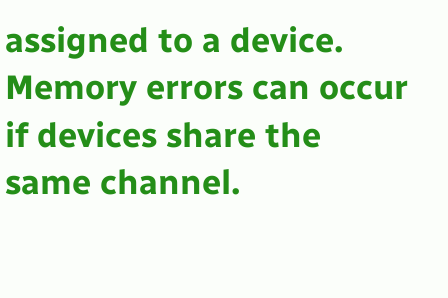assigned to a device. Memory errors can occur if devices share the same channel.